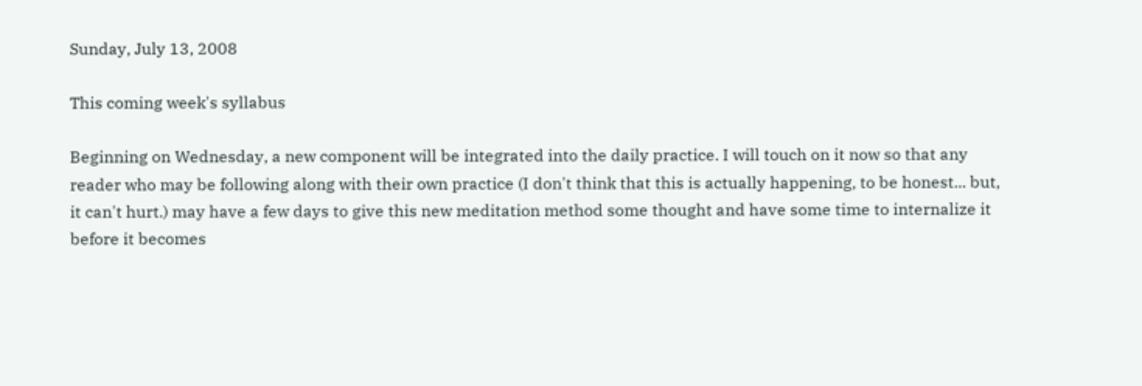Sunday, July 13, 2008

This coming week's syllabus

Beginning on Wednesday, a new component will be integrated into the daily practice. I will touch on it now so that any reader who may be following along with their own practice (I don't think that this is actually happening, to be honest... but, it can't hurt.) may have a few days to give this new meditation method some thought and have some time to internalize it before it becomes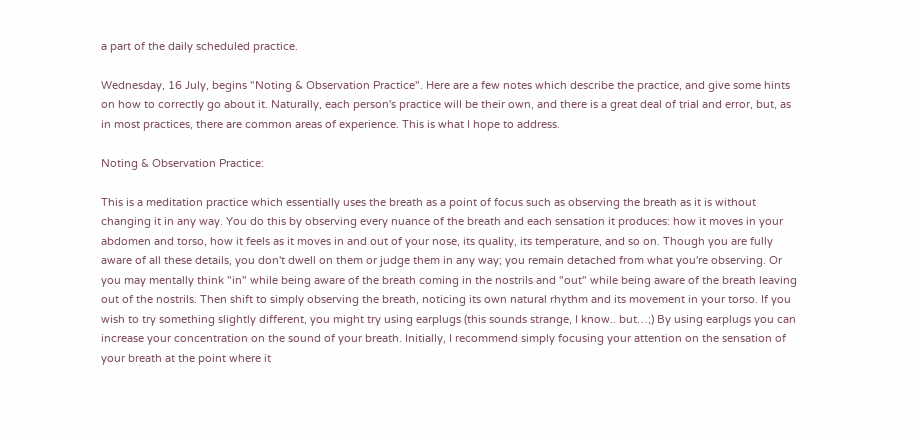a part of the daily scheduled practice.

Wednesday, 16 July, begins "Noting & Observation Practice". Here are a few notes which describe the practice, and give some hints on how to correctly go about it. Naturally, each person's practice will be their own, and there is a great deal of trial and error, but, as in most practices, there are common areas of experience. This is what I hope to address.

Noting & Observation Practice:

This is a meditation practice which essentially uses the breath as a point of focus such as observing the breath as it is without changing it in any way. You do this by observing every nuance of the breath and each sensation it produces: how it moves in your abdomen and torso, how it feels as it moves in and out of your nose, its quality, its temperature, and so on. Though you are fully aware of all these details, you don't dwell on them or judge them in any way; you remain detached from what you're observing. Or you may mentally think "in" while being aware of the breath coming in the nostrils and "out" while being aware of the breath leaving out of the nostrils. Then shift to simply observing the breath, noticing its own natural rhythm and its movement in your torso. If you wish to try something slightly different, you might try using earplugs (this sounds strange, I know.. but…;) By using earplugs you can increase your concentration on the sound of your breath. Initially, I recommend simply focusing your attention on the sensation of your breath at the point where it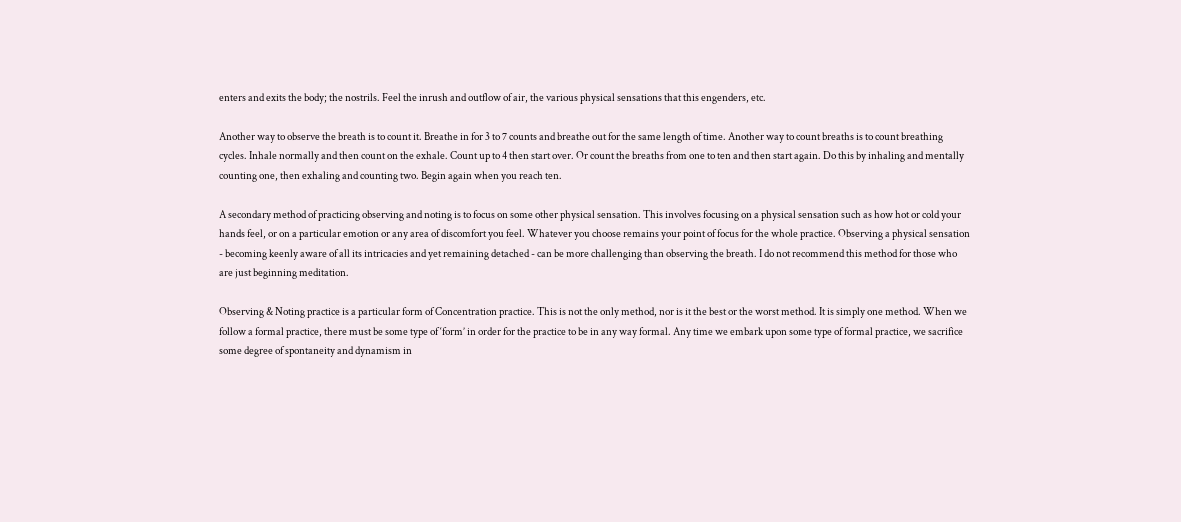enters and exits the body; the nostrils. Feel the inrush and outflow of air, the various physical sensations that this engenders, etc.

Another way to observe the breath is to count it. Breathe in for 3 to 7 counts and breathe out for the same length of time. Another way to count breaths is to count breathing cycles. Inhale normally and then count on the exhale. Count up to 4 then start over. Or count the breaths from one to ten and then start again. Do this by inhaling and mentally counting one, then exhaling and counting two. Begin again when you reach ten.

A secondary method of practicing observing and noting is to focus on some other physical sensation. This involves focusing on a physical sensation such as how hot or cold your hands feel, or on a particular emotion or any area of discomfort you feel. Whatever you choose remains your point of focus for the whole practice. Observing a physical sensation - becoming keenly aware of all its intricacies and yet remaining detached - can be more challenging than observing the breath. I do not recommend this method for those who are just beginning meditation.

Observing & Noting practice is a particular form of Concentration practice. This is not the only method, nor is it the best or the worst method. It is simply one method. When we follow a formal practice, there must be some type of ‘form’ in order for the practice to be in any way formal. Any time we embark upon some type of formal practice, we sacrifice some degree of spontaneity and dynamism in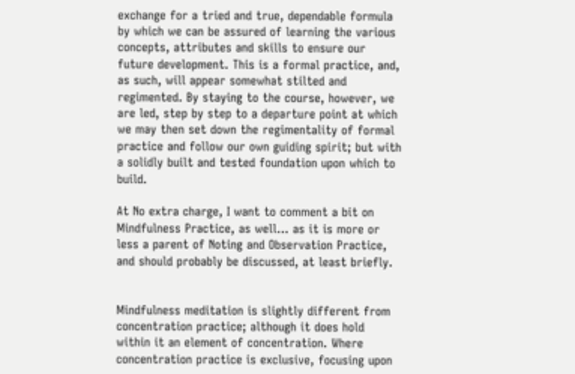exchange for a tried and true, dependable formula by which we can be assured of learning the various concepts, attributes and skills to ensure our future development. This is a formal practice, and, as such, will appear somewhat stilted and regimented. By staying to the course, however, we are led, step by step to a departure point at which we may then set down the regimentality of formal practice and follow our own guiding spirit; but with a solidly built and tested foundation upon which to build.

At No extra charge, I want to comment a bit on Mindfulness Practice, as well... as it is more or less a parent of Noting and Observation Practice, and should probably be discussed, at least briefly.


Mindfulness meditation is slightly different from concentration practice; although it does hold within it an element of concentration. Where concentration practice is exclusive, focusing upon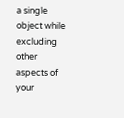a single object while excluding other aspects of your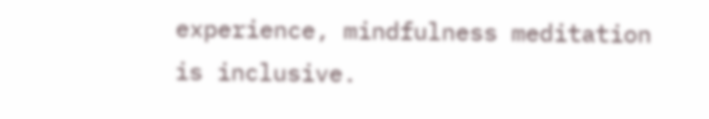experience, mindfulness meditation is inclusive.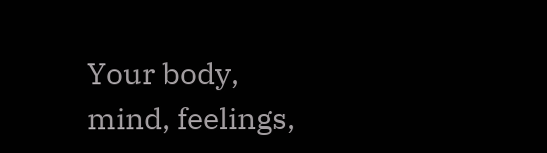Your body, mind, feelings,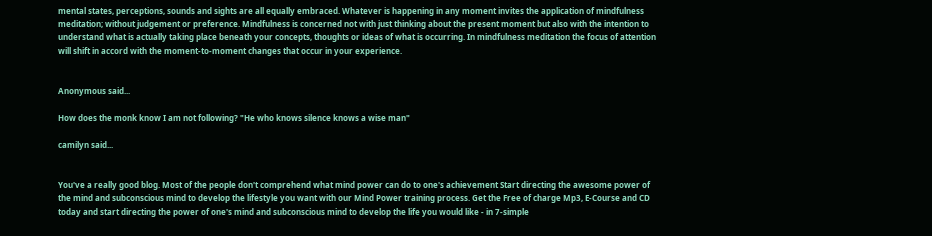mental states, perceptions, sounds and sights are all equally embraced. Whatever is happening in any moment invites the application of mindfulness meditation; without judgement or preference. Mindfulness is concerned not with just thinking about the present moment but also with the intention to understand what is actually taking place beneath your concepts, thoughts or ideas of what is occurring. In mindfulness meditation the focus of attention will shift in accord with the moment-to-moment changes that occur in your experience.


Anonymous said...

How does the monk know I am not following? "He who knows silence knows a wise man"

camilyn said...


You've a really good blog. Most of the people don't comprehend what mind power can do to one's achievement Start directing the awesome power of the mind and subconscious mind to develop the lifestyle you want with our Mind Power training process. Get the Free of charge Mp3, E-Course and CD today and start directing the power of one's mind and subconscious mind to develop the life you would like - in 7-simple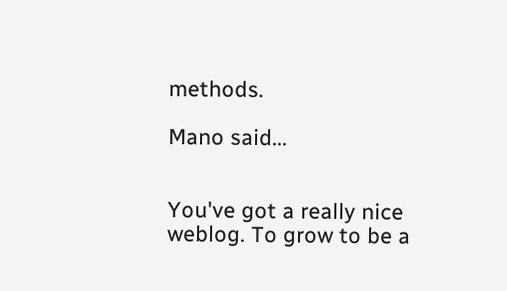methods.

Mano said...


You've got a really nice weblog. To grow to be a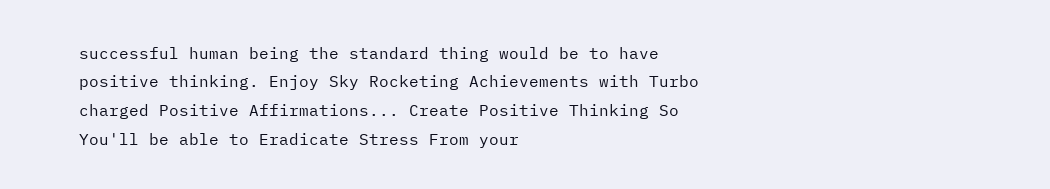successful human being the standard thing would be to have positive thinking. Enjoy Sky Rocketing Achievements with Turbo charged Positive Affirmations... Create Positive Thinking So You'll be able to Eradicate Stress From your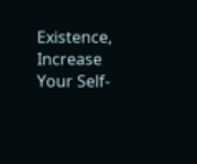Existence, Increase Your Self-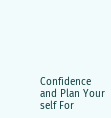Confidence and Plan Your self For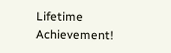Lifetime Achievement!